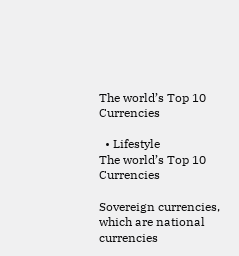The world’s Top 10 Currencies

  • Lifestyle
The world’s Top 10 Currencies

Sovereign currencies, which are national currencies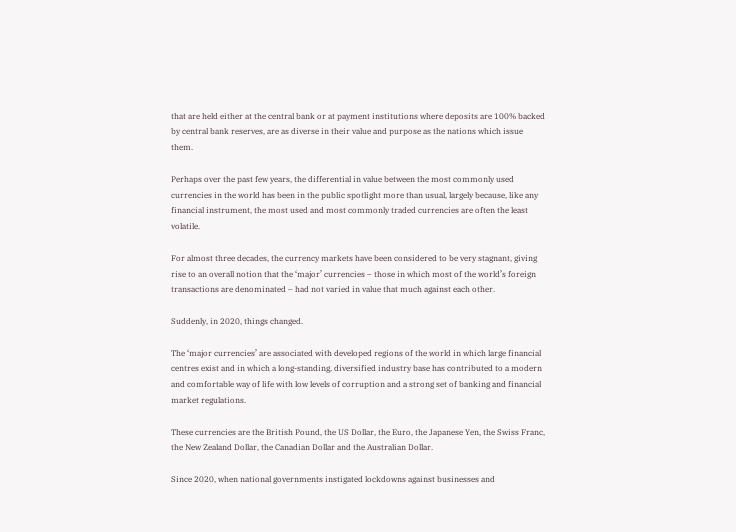that are held either at the central bank or at payment institutions where deposits are 100% backed by central bank reserves, are as diverse in their value and purpose as the nations which issue them.

Perhaps over the past few years, the differential in value between the most commonly used currencies in the world has been in the public spotlight more than usual, largely because, like any financial instrument, the most used and most commonly traded currencies are often the least volatile.

For almost three decades, the currency markets have been considered to be very stagnant, giving rise to an overall notion that the ‘major’ currencies – those in which most of the world’s foreign transactions are denominated – had not varied in value that much against each other.

Suddenly, in 2020, things changed.

The ‘major currencies’ are associated with developed regions of the world in which large financial centres exist and in which a long-standing, diversified industry base has contributed to a modern and comfortable way of life with low levels of corruption and a strong set of banking and financial market regulations.

These currencies are the British Pound, the US Dollar, the Euro, the Japanese Yen, the Swiss Franc, the New Zealand Dollar, the Canadian Dollar and the Australian Dollar.

Since 2020, when national governments instigated lockdowns against businesses and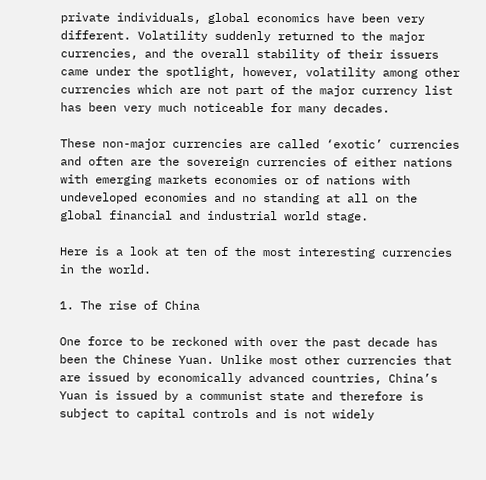private individuals, global economics have been very different. Volatility suddenly returned to the major currencies, and the overall stability of their issuers came under the spotlight, however, volatility among other currencies which are not part of the major currency list has been very much noticeable for many decades.

These non-major currencies are called ‘exotic’ currencies and often are the sovereign currencies of either nations with emerging markets economies or of nations with undeveloped economies and no standing at all on the global financial and industrial world stage.

Here is a look at ten of the most interesting currencies in the world.

1. The rise of China

One force to be reckoned with over the past decade has been the Chinese Yuan. Unlike most other currencies that are issued by economically advanced countries, China’s Yuan is issued by a communist state and therefore is subject to capital controls and is not widely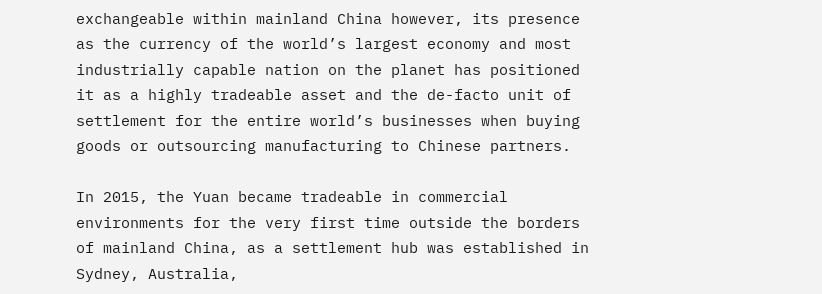exchangeable within mainland China however, its presence as the currency of the world’s largest economy and most industrially capable nation on the planet has positioned it as a highly tradeable asset and the de-facto unit of settlement for the entire world’s businesses when buying goods or outsourcing manufacturing to Chinese partners.

In 2015, the Yuan became tradeable in commercial environments for the very first time outside the borders of mainland China, as a settlement hub was established in Sydney, Australia,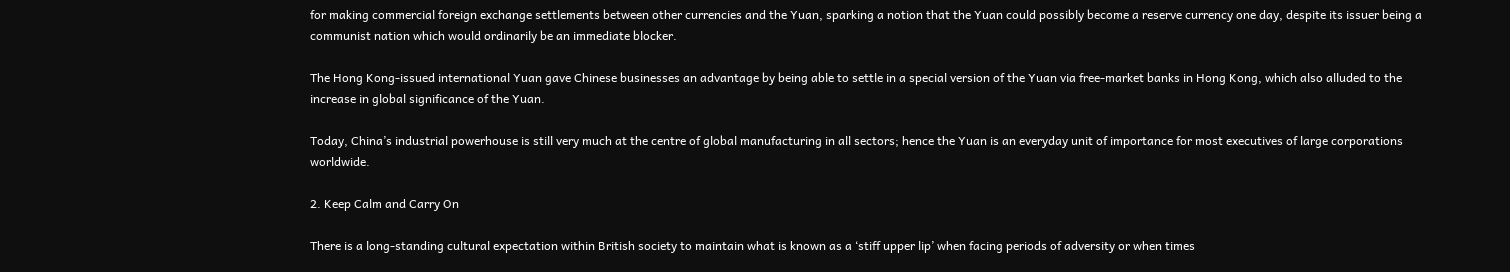for making commercial foreign exchange settlements between other currencies and the Yuan, sparking a notion that the Yuan could possibly become a reserve currency one day, despite its issuer being a communist nation which would ordinarily be an immediate blocker.

The Hong Kong-issued international Yuan gave Chinese businesses an advantage by being able to settle in a special version of the Yuan via free-market banks in Hong Kong, which also alluded to the increase in global significance of the Yuan.

Today, China’s industrial powerhouse is still very much at the centre of global manufacturing in all sectors; hence the Yuan is an everyday unit of importance for most executives of large corporations worldwide.

2. Keep Calm and Carry On

There is a long-standing cultural expectation within British society to maintain what is known as a ‘stiff upper lip’ when facing periods of adversity or when times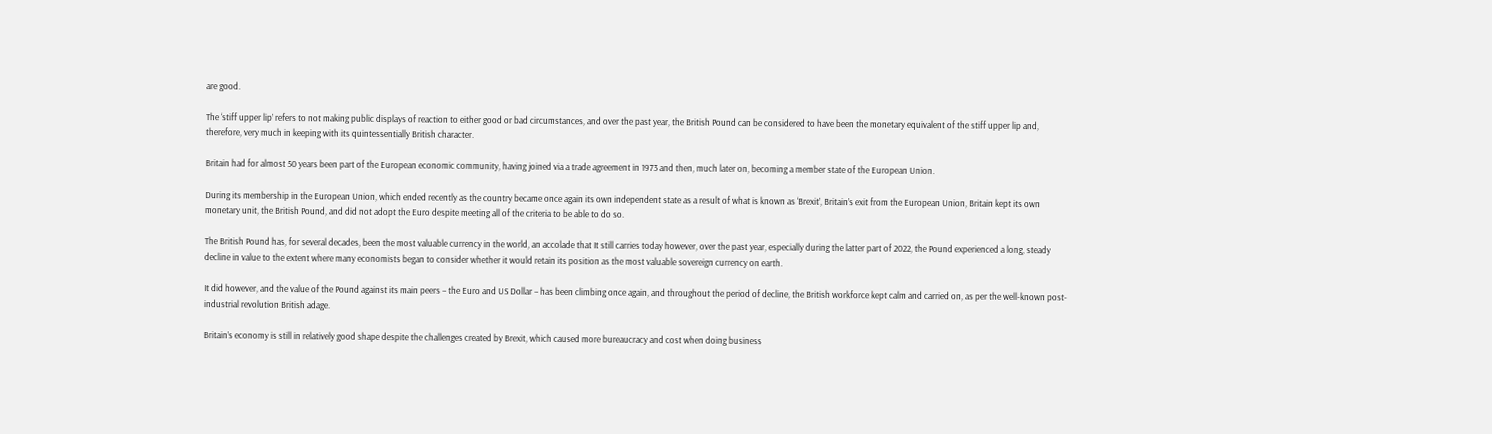are good.

The ‘stiff upper lip’ refers to not making public displays of reaction to either good or bad circumstances, and over the past year, the British Pound can be considered to have been the monetary equivalent of the stiff upper lip and, therefore, very much in keeping with its quintessentially British character.

Britain had for almost 50 years been part of the European economic community, having joined via a trade agreement in 1973 and then, much later on, becoming a member state of the European Union.

During its membership in the European Union, which ended recently as the country became once again its own independent state as a result of what is known as ‘Brexit’, Britain’s exit from the European Union, Britain kept its own monetary unit, the British Pound, and did not adopt the Euro despite meeting all of the criteria to be able to do so.

The British Pound has, for several decades, been the most valuable currency in the world, an accolade that It still carries today however, over the past year, especially during the latter part of 2022, the Pound experienced a long, steady decline in value to the extent where many economists began to consider whether it would retain its position as the most valuable sovereign currency on earth.

It did however, and the value of the Pound against its main peers – the Euro and US Dollar – has been climbing once again, and throughout the period of decline, the British workforce kept calm and carried on, as per the well-known post-industrial revolution British adage.

Britain’s economy is still in relatively good shape despite the challenges created by Brexit, which caused more bureaucracy and cost when doing business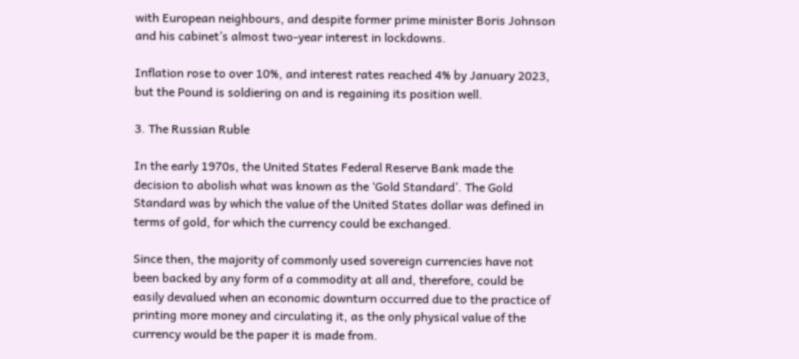with European neighbours, and despite former prime minister Boris Johnson and his cabinet’s almost two-year interest in lockdowns.

Inflation rose to over 10%, and interest rates reached 4% by January 2023, but the Pound is soldiering on and is regaining its position well.

3. The Russian Ruble

In the early 1970s, the United States Federal Reserve Bank made the decision to abolish what was known as the ‘Gold Standard’. The Gold Standard was by which the value of the United States dollar was defined in terms of gold, for which the currency could be exchanged.

Since then, the majority of commonly used sovereign currencies have not been backed by any form of a commodity at all and, therefore, could be easily devalued when an economic downturn occurred due to the practice of printing more money and circulating it, as the only physical value of the currency would be the paper it is made from.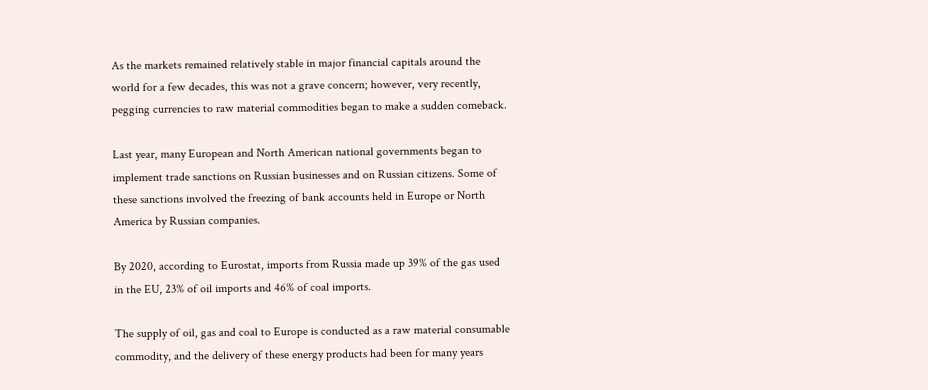As the markets remained relatively stable in major financial capitals around the world for a few decades, this was not a grave concern; however, very recently, pegging currencies to raw material commodities began to make a sudden comeback.

Last year, many European and North American national governments began to implement trade sanctions on Russian businesses and on Russian citizens. Some of these sanctions involved the freezing of bank accounts held in Europe or North America by Russian companies.

By 2020, according to Eurostat, imports from Russia made up 39% of the gas used in the EU, 23% of oil imports and 46% of coal imports.

The supply of oil, gas and coal to Europe is conducted as a raw material consumable commodity, and the delivery of these energy products had been for many years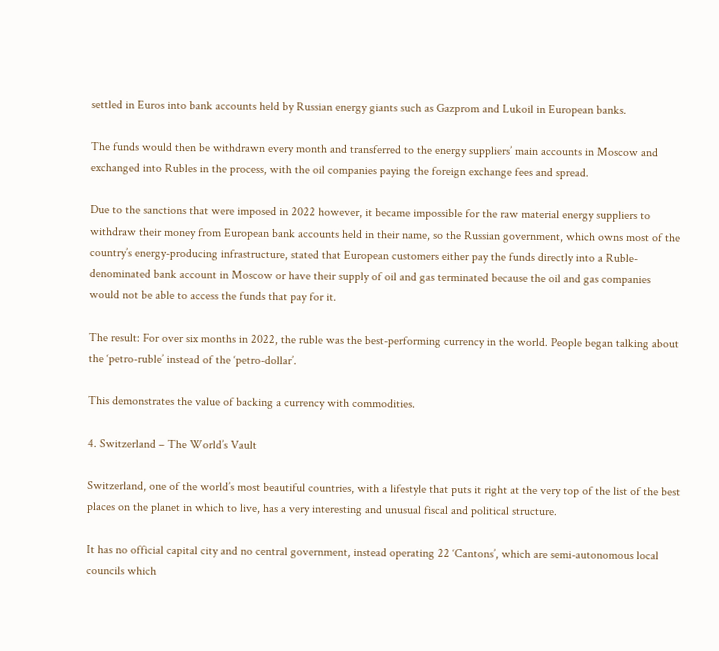settled in Euros into bank accounts held by Russian energy giants such as Gazprom and Lukoil in European banks.

The funds would then be withdrawn every month and transferred to the energy suppliers’ main accounts in Moscow and exchanged into Rubles in the process, with the oil companies paying the foreign exchange fees and spread.

Due to the sanctions that were imposed in 2022 however, it became impossible for the raw material energy suppliers to withdraw their money from European bank accounts held in their name, so the Russian government, which owns most of the country’s energy-producing infrastructure, stated that European customers either pay the funds directly into a Ruble-denominated bank account in Moscow or have their supply of oil and gas terminated because the oil and gas companies would not be able to access the funds that pay for it.

The result: For over six months in 2022, the ruble was the best-performing currency in the world. People began talking about the ‘petro-ruble’ instead of the ‘petro-dollar’.

This demonstrates the value of backing a currency with commodities.

4. Switzerland – The World’s Vault

Switzerland, one of the world’s most beautiful countries, with a lifestyle that puts it right at the very top of the list of the best places on the planet in which to live, has a very interesting and unusual fiscal and political structure.

It has no official capital city and no central government, instead operating 22 ‘Cantons’, which are semi-autonomous local councils which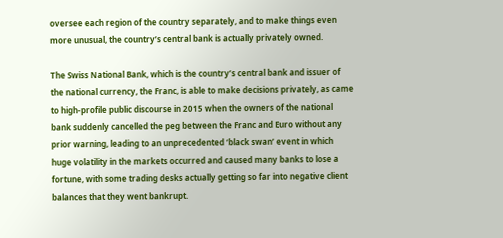oversee each region of the country separately, and to make things even more unusual, the country’s central bank is actually privately owned.

The Swiss National Bank, which is the country’s central bank and issuer of the national currency, the Franc, is able to make decisions privately, as came to high-profile public discourse in 2015 when the owners of the national bank suddenly cancelled the peg between the Franc and Euro without any prior warning, leading to an unprecedented ‘black swan’ event in which huge volatility in the markets occurred and caused many banks to lose a fortune, with some trading desks actually getting so far into negative client balances that they went bankrupt.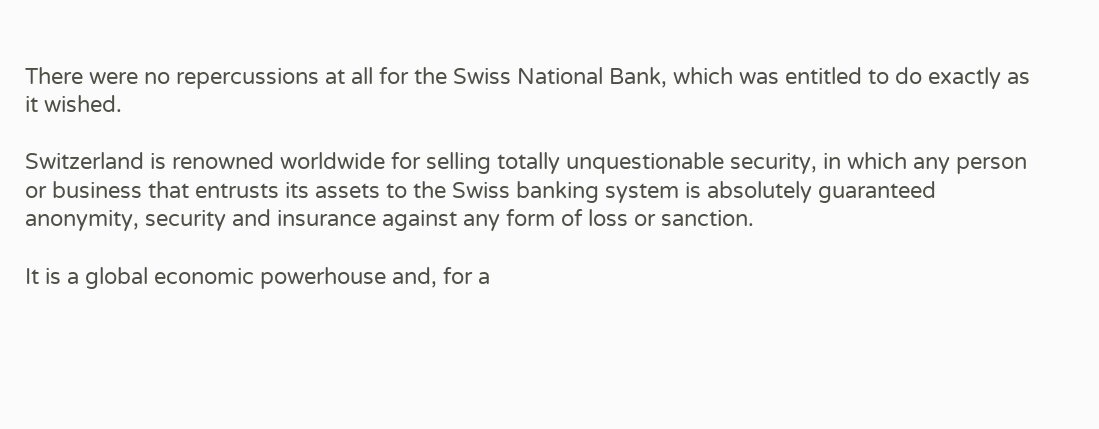There were no repercussions at all for the Swiss National Bank, which was entitled to do exactly as it wished.

Switzerland is renowned worldwide for selling totally unquestionable security, in which any person or business that entrusts its assets to the Swiss banking system is absolutely guaranteed anonymity, security and insurance against any form of loss or sanction.

It is a global economic powerhouse and, for a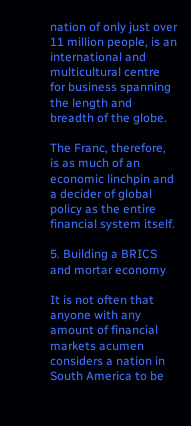nation of only just over 11 million people, is an international and multicultural centre for business spanning the length and breadth of the globe.

The Franc, therefore, is as much of an economic linchpin and a decider of global policy as the entire financial system itself.

5. Building a BRICS and mortar economy

It is not often that anyone with any amount of financial markets acumen considers a nation in South America to be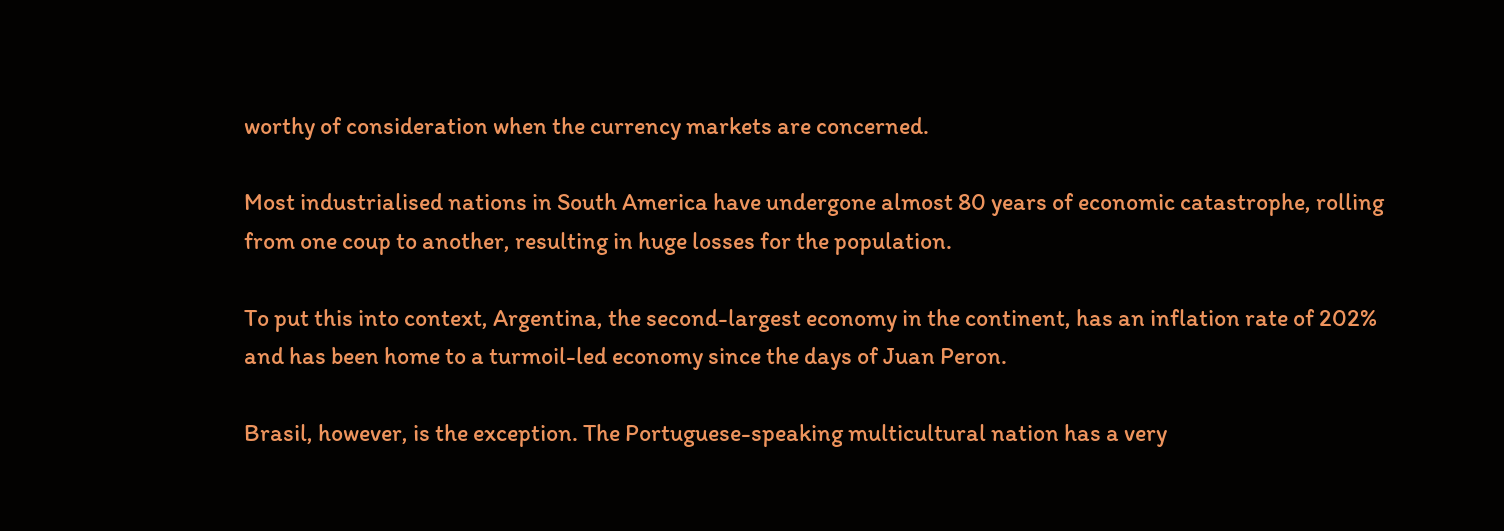worthy of consideration when the currency markets are concerned.

Most industrialised nations in South America have undergone almost 80 years of economic catastrophe, rolling from one coup to another, resulting in huge losses for the population.

To put this into context, Argentina, the second-largest economy in the continent, has an inflation rate of 202% and has been home to a turmoil-led economy since the days of Juan Peron.

Brasil, however, is the exception. The Portuguese-speaking multicultural nation has a very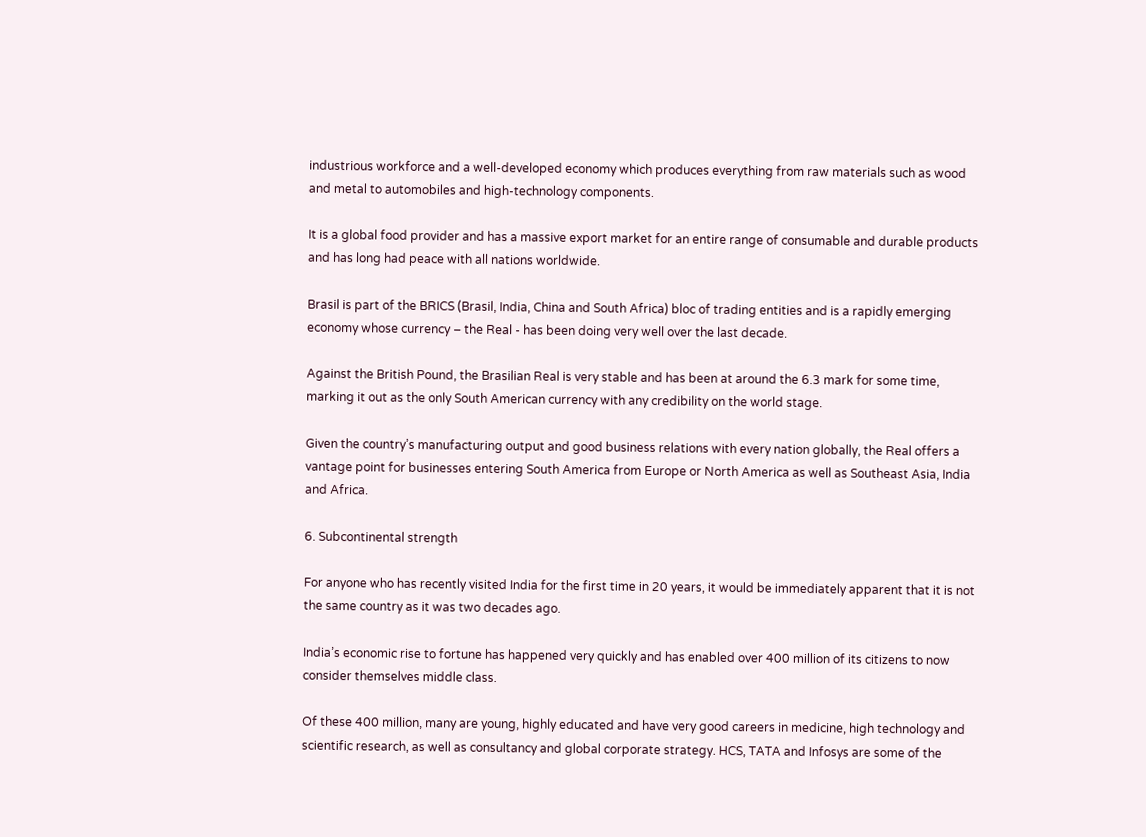industrious workforce and a well-developed economy which produces everything from raw materials such as wood and metal to automobiles and high-technology components.

It is a global food provider and has a massive export market for an entire range of consumable and durable products and has long had peace with all nations worldwide.

Brasil is part of the BRICS (Brasil, India, China and South Africa) bloc of trading entities and is a rapidly emerging economy whose currency – the Real - has been doing very well over the last decade.

Against the British Pound, the Brasilian Real is very stable and has been at around the 6.3 mark for some time, marking it out as the only South American currency with any credibility on the world stage.

Given the country’s manufacturing output and good business relations with every nation globally, the Real offers a vantage point for businesses entering South America from Europe or North America as well as Southeast Asia, India and Africa.

6. Subcontinental strength

For anyone who has recently visited India for the first time in 20 years, it would be immediately apparent that it is not the same country as it was two decades ago.

India’s economic rise to fortune has happened very quickly and has enabled over 400 million of its citizens to now consider themselves middle class.

Of these 400 million, many are young, highly educated and have very good careers in medicine, high technology and scientific research, as well as consultancy and global corporate strategy. HCS, TATA and Infosys are some of the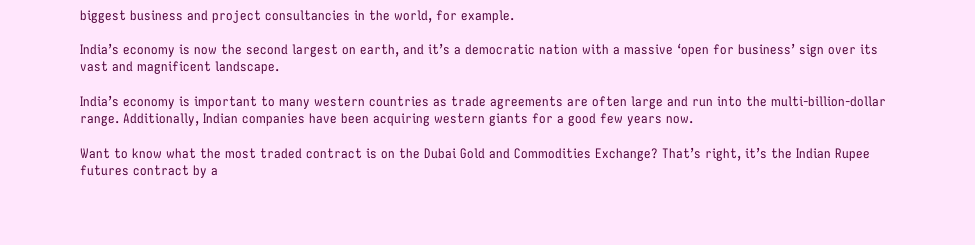biggest business and project consultancies in the world, for example.

India’s economy is now the second largest on earth, and it’s a democratic nation with a massive ‘open for business’ sign over its vast and magnificent landscape.

India’s economy is important to many western countries as trade agreements are often large and run into the multi-billion-dollar range. Additionally, Indian companies have been acquiring western giants for a good few years now.

Want to know what the most traded contract is on the Dubai Gold and Commodities Exchange? That’s right, it’s the Indian Rupee futures contract by a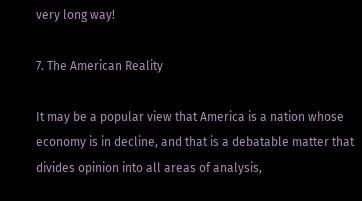very long way!

7. The American Reality

It may be a popular view that America is a nation whose economy is in decline, and that is a debatable matter that divides opinion into all areas of analysis,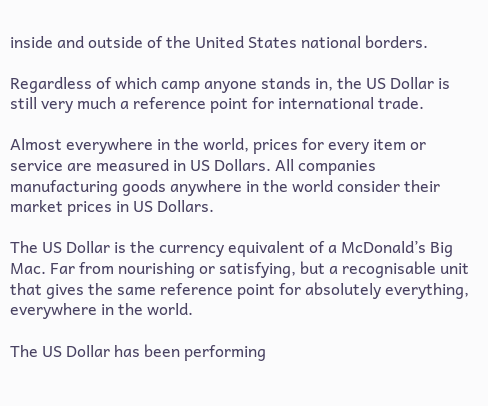inside and outside of the United States national borders.

Regardless of which camp anyone stands in, the US Dollar is still very much a reference point for international trade.

Almost everywhere in the world, prices for every item or service are measured in US Dollars. All companies manufacturing goods anywhere in the world consider their market prices in US Dollars.

The US Dollar is the currency equivalent of a McDonald’s Big Mac. Far from nourishing or satisfying, but a recognisable unit that gives the same reference point for absolutely everything, everywhere in the world.

The US Dollar has been performing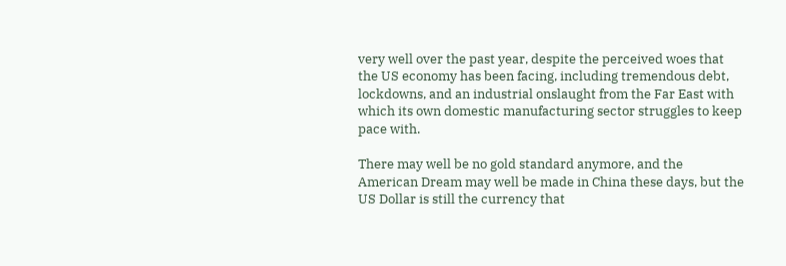very well over the past year, despite the perceived woes that the US economy has been facing, including tremendous debt, lockdowns, and an industrial onslaught from the Far East with which its own domestic manufacturing sector struggles to keep pace with.

There may well be no gold standard anymore, and the American Dream may well be made in China these days, but the US Dollar is still the currency that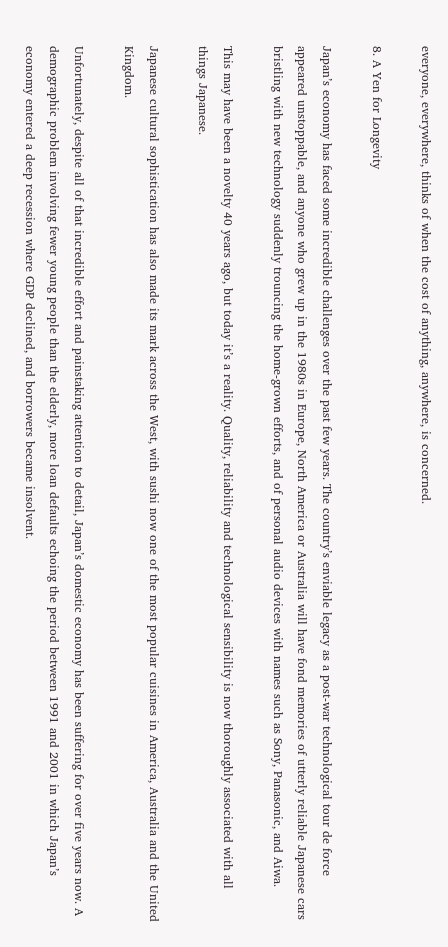everyone, everywhere, thinks of when the cost of anything, anywhere, is concerned.

8. A Yen for Longevity

Japan’s economy has faced some incredible challenges over the past few years. The country’s enviable legacy as a post-war technological tour de force appeared unstoppable, and anyone who grew up in the 1980s in Europe, North America or Australia will have fond memories of utterly reliable Japanese cars bristling with new technology suddenly trouncing the home-grown efforts, and of personal audio devices with names such as Sony, Panasonic, and Aiwa.

This may have been a novelty 40 years ago, but today it’s a reality. Quality, reliability and technological sensibility is now thoroughly associated with all things Japanese.

Japanese cultural sophistication has also made its mark across the West, with sushi now one of the most popular cuisines in America, Australia and the United Kingdom.

Unfortunately, despite all of that incredible effort and painstaking attention to detail, Japan’s domestic economy has been suffering for over five years now. A demographic problem involving fewer young people than the elderly, more loan defaults echoing the period between 1991 and 2001 in which Japan’s economy entered a deep recession where GDP declined, and borrowers became insolvent.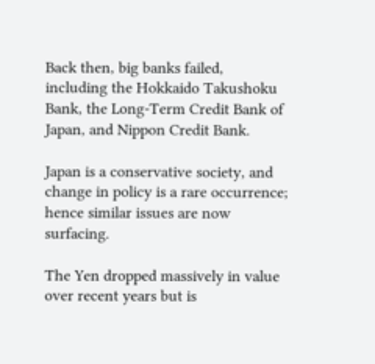Back then, big banks failed, including the Hokkaido Takushoku Bank, the Long-Term Credit Bank of Japan, and Nippon Credit Bank.

Japan is a conservative society, and change in policy is a rare occurrence; hence similar issues are now surfacing.

The Yen dropped massively in value over recent years but is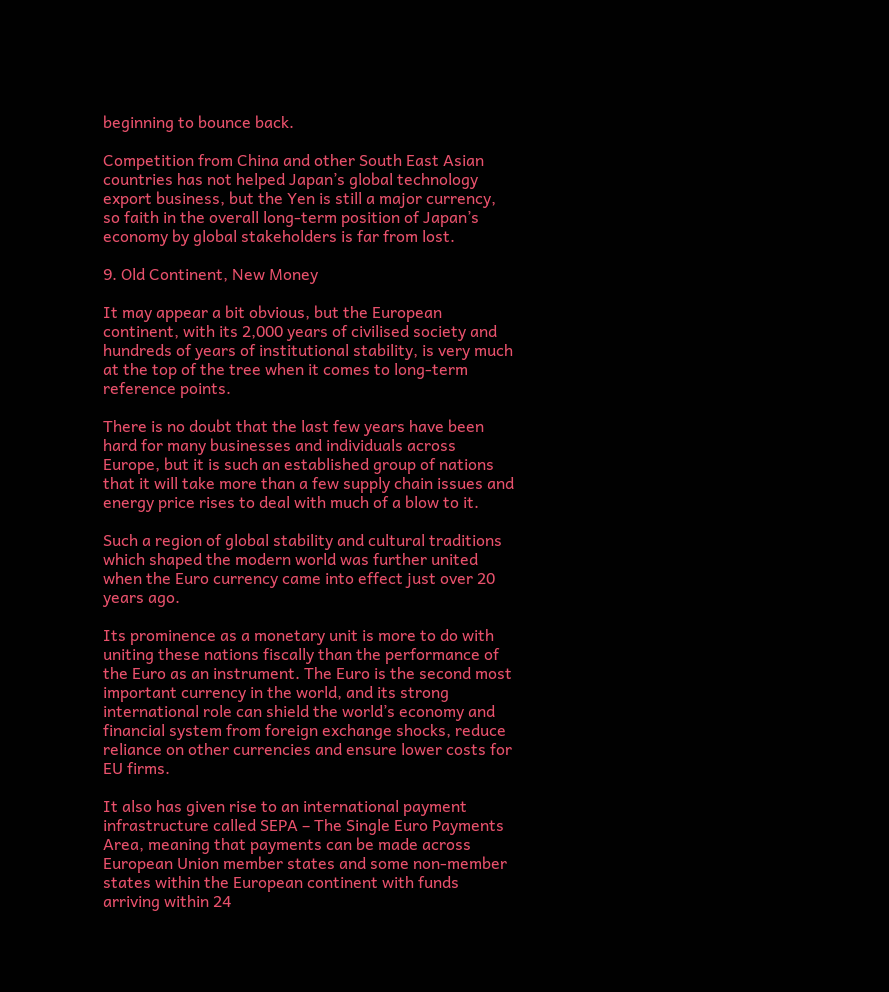beginning to bounce back.

Competition from China and other South East Asian countries has not helped Japan’s global technology export business, but the Yen is still a major currency, so faith in the overall long-term position of Japan’s economy by global stakeholders is far from lost.

9. Old Continent, New Money

It may appear a bit obvious, but the European continent, with its 2,000 years of civilised society and hundreds of years of institutional stability, is very much at the top of the tree when it comes to long-term reference points.

There is no doubt that the last few years have been hard for many businesses and individuals across Europe, but it is such an established group of nations that it will take more than a few supply chain issues and energy price rises to deal with much of a blow to it.

Such a region of global stability and cultural traditions which shaped the modern world was further united when the Euro currency came into effect just over 20 years ago.

Its prominence as a monetary unit is more to do with uniting these nations fiscally than the performance of the Euro as an instrument. The Euro is the second most important currency in the world, and its strong international role can shield the world’s economy and financial system from foreign exchange shocks, reduce reliance on other currencies and ensure lower costs for EU firms.

It also has given rise to an international payment infrastructure called SEPA – The Single Euro Payments Area, meaning that payments can be made across European Union member states and some non-member states within the European continent with funds arriving within 24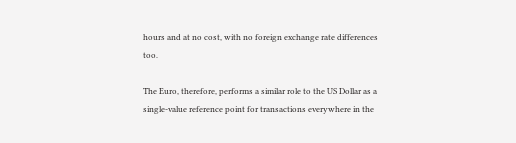hours and at no cost, with no foreign exchange rate differences too.

The Euro, therefore, performs a similar role to the US Dollar as a single-value reference point for transactions everywhere in the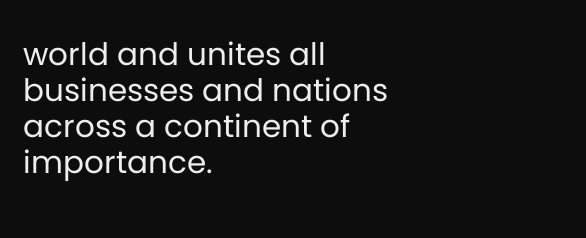world and unites all businesses and nations across a continent of importance.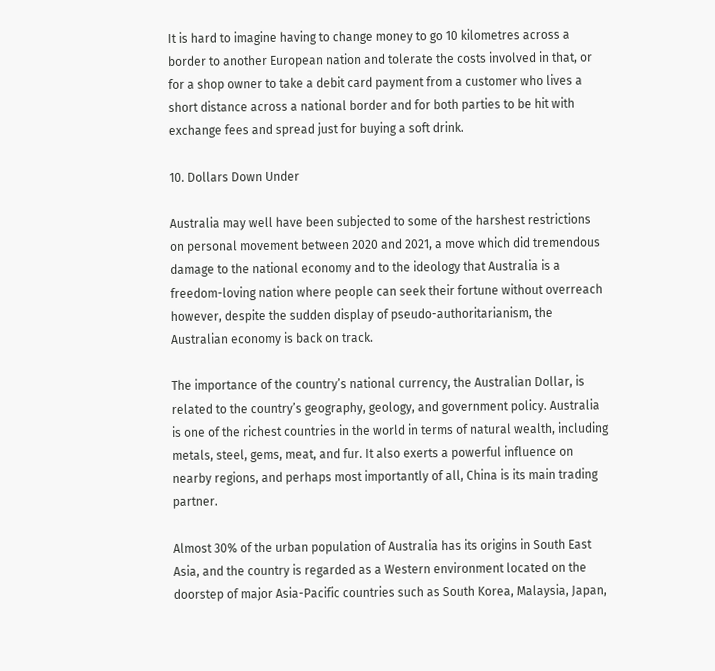It is hard to imagine having to change money to go 10 kilometres across a border to another European nation and tolerate the costs involved in that, or for a shop owner to take a debit card payment from a customer who lives a short distance across a national border and for both parties to be hit with exchange fees and spread just for buying a soft drink.

10. Dollars Down Under

Australia may well have been subjected to some of the harshest restrictions on personal movement between 2020 and 2021, a move which did tremendous damage to the national economy and to the ideology that Australia is a freedom-loving nation where people can seek their fortune without overreach however, despite the sudden display of pseudo-authoritarianism, the Australian economy is back on track.

The importance of the country’s national currency, the Australian Dollar, is related to the country’s geography, geology, and government policy. Australia is one of the richest countries in the world in terms of natural wealth, including metals, steel, gems, meat, and fur. It also exerts a powerful influence on nearby regions, and perhaps most importantly of all, China is its main trading partner.

Almost 30% of the urban population of Australia has its origins in South East Asia, and the country is regarded as a Western environment located on the doorstep of major Asia-Pacific countries such as South Korea, Malaysia, Japan,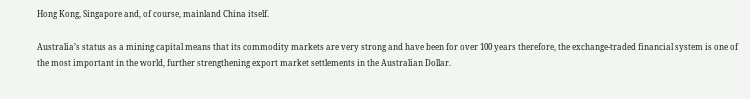Hong Kong, Singapore and, of course, mainland China itself.

Australia’s status as a mining capital means that its commodity markets are very strong and have been for over 100 years therefore, the exchange-traded financial system is one of the most important in the world, further strengthening export market settlements in the Australian Dollar.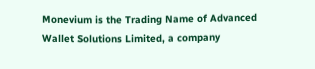Monevium is the Trading Name of Advanced Wallet Solutions Limited, a company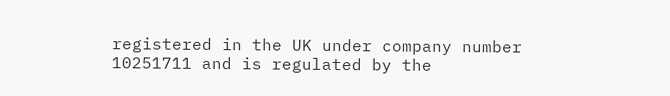registered in the UK under company number 10251711 and is regulated by the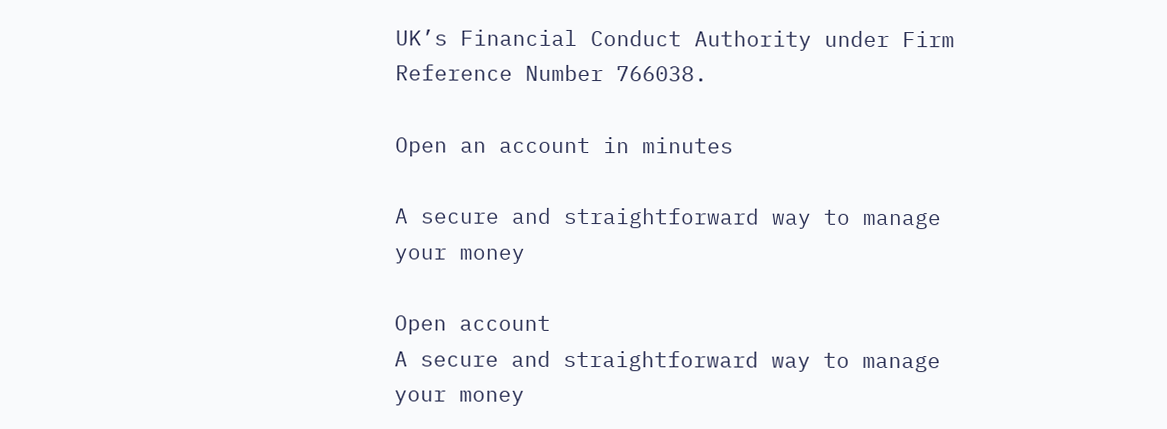UK’s Financial Conduct Authority under Firm Reference Number 766038.

Open an account in minutes

A secure and straightforward way to manage your money

Open account
A secure and straightforward way to manage your money